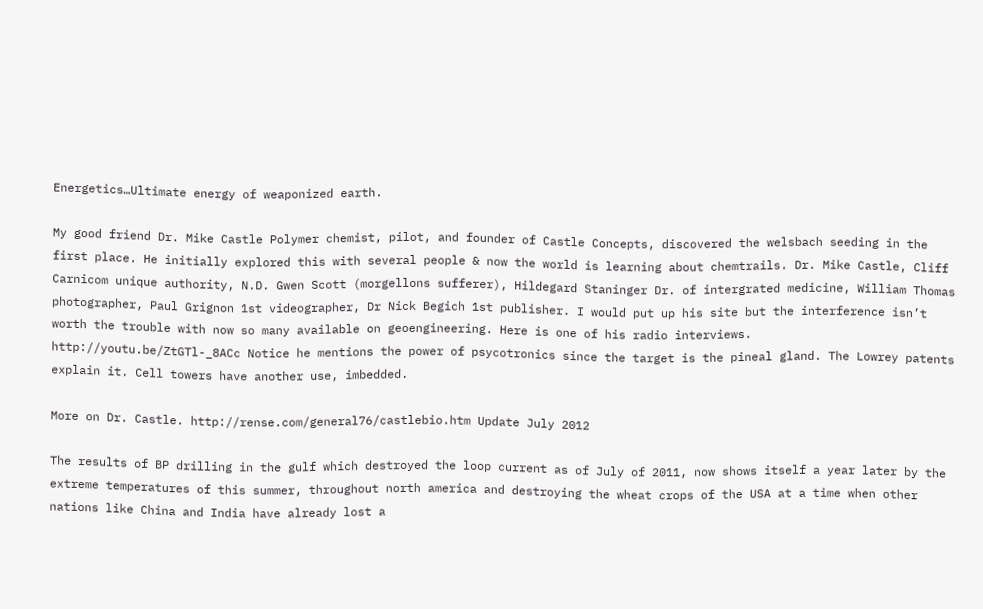Energetics…Ultimate energy of weaponized earth.

My good friend Dr. Mike Castle Polymer chemist, pilot, and founder of Castle Concepts, discovered the welsbach seeding in the first place. He initially explored this with several people & now the world is learning about chemtrails. Dr. Mike Castle, Cliff Carnicom unique authority, N.D. Gwen Scott (morgellons sufferer), Hildegard Staninger Dr. of intergrated medicine, William Thomas photographer, Paul Grignon 1st videographer, Dr Nick Begich 1st publisher. I would put up his site but the interference isn’t worth the trouble with now so many available on geoengineering. Here is one of his radio interviews.
http://youtu.be/ZtGTl-_8ACc Notice he mentions the power of psycotronics since the target is the pineal gland. The Lowrey patents explain it. Cell towers have another use, imbedded.

More on Dr. Castle. http://rense.com/general76/castlebio.htm Update July 2012

The results of BP drilling in the gulf which destroyed the loop current as of July of 2011, now shows itself a year later by the extreme temperatures of this summer, throughout north america and destroying the wheat crops of the USA at a time when other nations like China and India have already lost a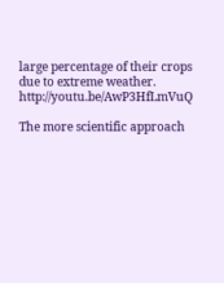large percentage of their crops due to extreme weather. http://youtu.be/AwP3HfLmVuQ

The more scientific approach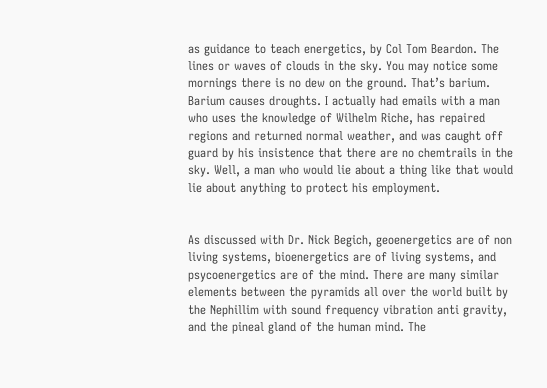as guidance to teach energetics, by Col Tom Beardon. The lines or waves of clouds in the sky. You may notice some mornings there is no dew on the ground. That’s barium. Barium causes droughts. I actually had emails with a man who uses the knowledge of Wilhelm Riche, has repaired regions and returned normal weather, and was caught off guard by his insistence that there are no chemtrails in the sky. Well, a man who would lie about a thing like that would lie about anything to protect his employment.


As discussed with Dr. Nick Begich, geoenergetics are of non living systems, bioenergetics are of living systems, and psycoenergetics are of the mind. There are many similar elements between the pyramids all over the world built by the Nephillim with sound frequency vibration anti gravity, and the pineal gland of the human mind. The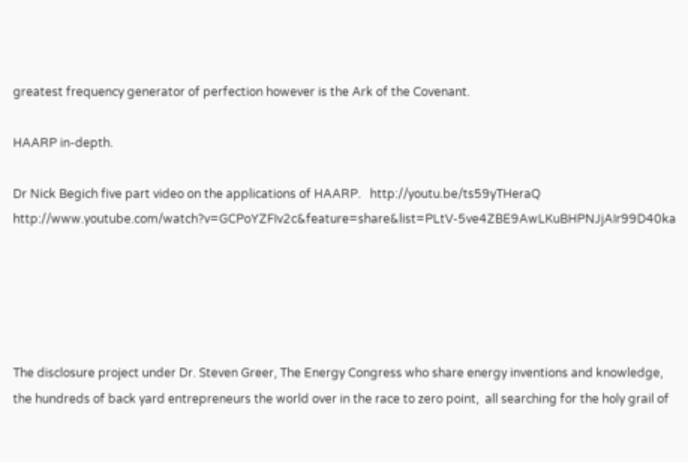greatest frequency generator of perfection however is the Ark of the Covenant.

HAARP in-depth.

Dr Nick Begich five part video on the applications of HAARP.   http://youtu.be/ts59yTHeraQ         http://www.youtube.com/watch?v=GCPoYZFIv2c&feature=share&list=PLtV-5ve4ZBE9AwLKuBHPNJjAIr99D40ka





The disclosure project under Dr. Steven Greer, The Energy Congress who share energy inventions and knowledge,  the hundreds of back yard entrepreneurs the world over in the race to zero point,  all searching for the holy grail of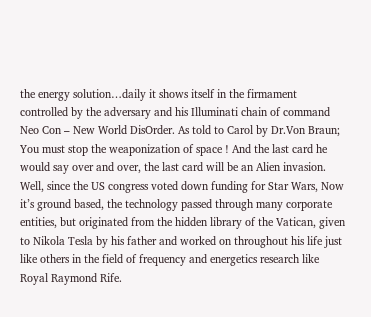the energy solution…daily it shows itself in the firmament controlled by the adversary and his Illuminati chain of command Neo Con – New World DisOrder. As told to Carol by Dr.Von Braun; You must stop the weaponization of space ! And the last card he would say over and over, the last card will be an Alien invasion. Well, since the US congress voted down funding for Star Wars, Now it’s ground based, the technology passed through many corporate entities, but originated from the hidden library of the Vatican, given to Nikola Tesla by his father and worked on throughout his life just like others in the field of frequency and energetics research like Royal Raymond Rife.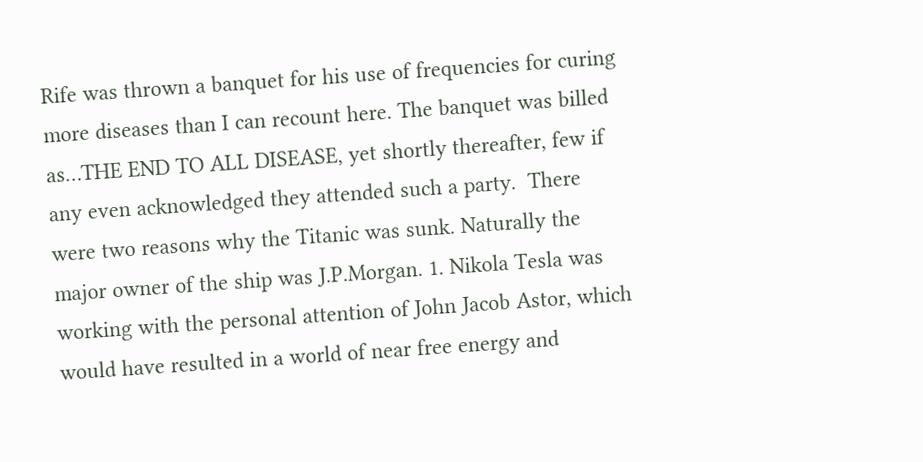Rife was thrown a banquet for his use of frequencies for curing more diseases than I can recount here. The banquet was billed as…THE END TO ALL DISEASE, yet shortly thereafter, few if any even acknowledged they attended such a party.  There were two reasons why the Titanic was sunk. Naturally the major owner of the ship was J.P.Morgan. 1. Nikola Tesla was working with the personal attention of John Jacob Astor, which would have resulted in a world of near free energy and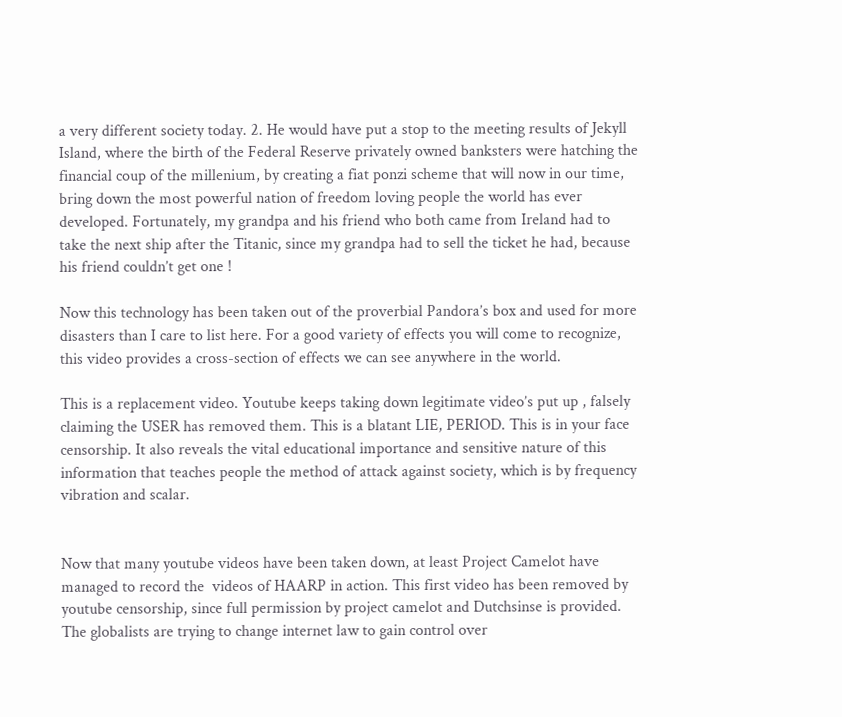a very different society today. 2. He would have put a stop to the meeting results of Jekyll Island, where the birth of the Federal Reserve privately owned banksters were hatching the financial coup of the millenium, by creating a fiat ponzi scheme that will now in our time, bring down the most powerful nation of freedom loving people the world has ever developed. Fortunately, my grandpa and his friend who both came from Ireland had to take the next ship after the Titanic, since my grandpa had to sell the ticket he had, because his friend couldn’t get one !

Now this technology has been taken out of the proverbial Pandora’s box and used for more disasters than I care to list here. For a good variety of effects you will come to recognize, this video provides a cross-section of effects we can see anywhere in the world.

This is a replacement video. Youtube keeps taking down legitimate video’s put up , falsely claiming the USER has removed them. This is a blatant LIE, PERIOD. This is in your face censorship. It also reveals the vital educational importance and sensitive nature of this information that teaches people the method of attack against society, which is by frequency vibration and scalar.


Now that many youtube videos have been taken down, at least Project Camelot have managed to record the  videos of HAARP in action. This first video has been removed by youtube censorship, since full permission by project camelot and Dutchsinse is provided. The globalists are trying to change internet law to gain control over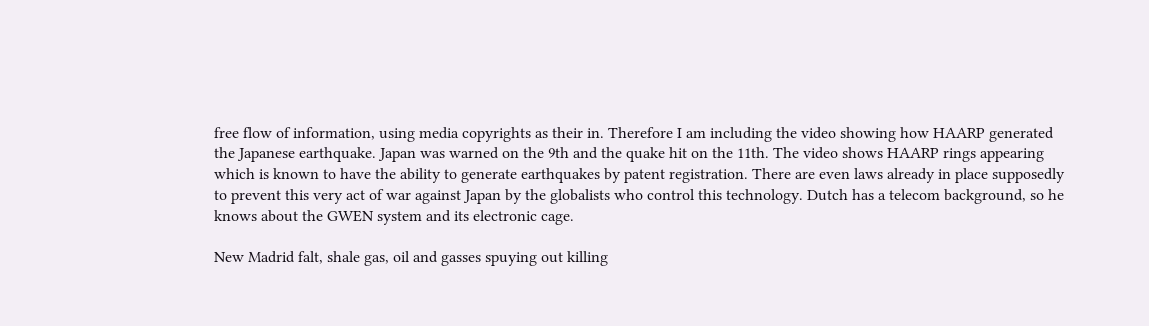free flow of information, using media copyrights as their in. Therefore I am including the video showing how HAARP generated the Japanese earthquake. Japan was warned on the 9th and the quake hit on the 11th. The video shows HAARP rings appearing which is known to have the ability to generate earthquakes by patent registration. There are even laws already in place supposedly to prevent this very act of war against Japan by the globalists who control this technology. Dutch has a telecom background, so he knows about the GWEN system and its electronic cage.

New Madrid falt, shale gas, oil and gasses spuying out killing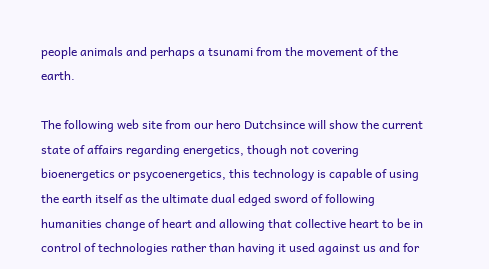people animals and perhaps a tsunami from the movement of the earth.

The following web site from our hero Dutchsince will show the current state of affairs regarding energetics, though not covering bioenergetics or psycoenergetics, this technology is capable of using the earth itself as the ultimate dual edged sword of following humanities change of heart and allowing that collective heart to be in control of technologies rather than having it used against us and for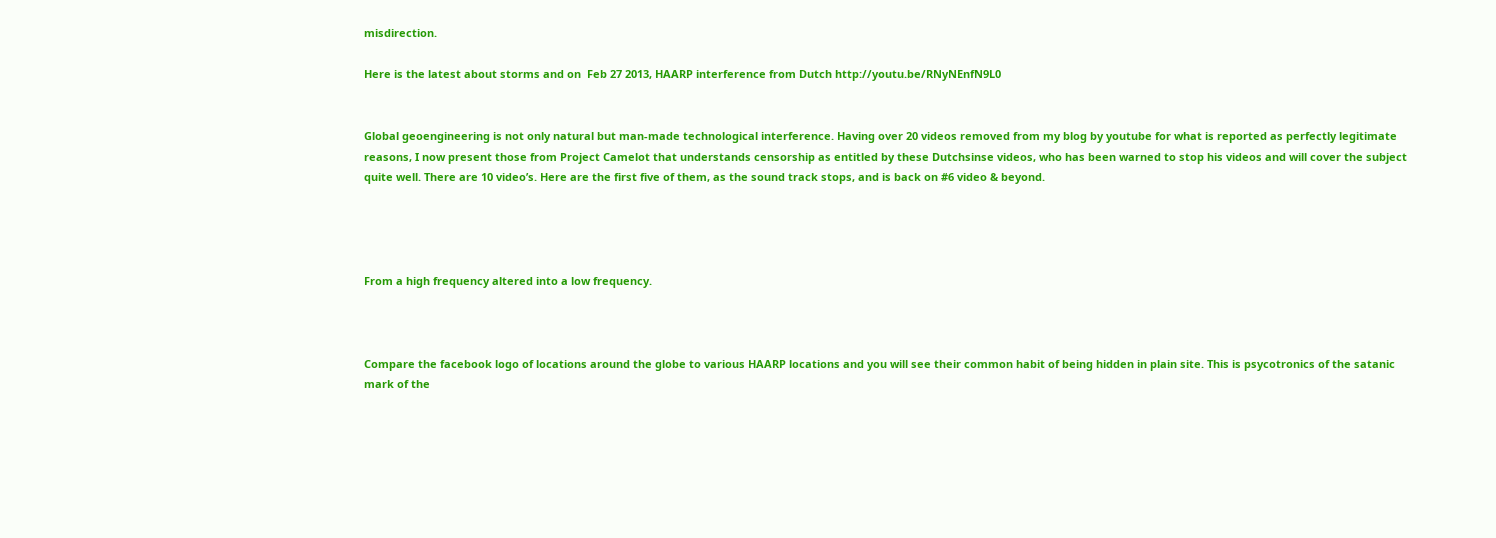misdirection.

Here is the latest about storms and on  Feb 27 2013, HAARP interference from Dutch http://youtu.be/RNyNEnfN9L0


Global geoengineering is not only natural but man-made technological interference. Having over 20 videos removed from my blog by youtube for what is reported as perfectly legitimate reasons, I now present those from Project Camelot that understands censorship as entitled by these Dutchsinse videos, who has been warned to stop his videos and will cover the subject quite well. There are 10 video’s. Here are the first five of them, as the sound track stops, and is back on #6 video & beyond.




From a high frequency altered into a low frequency.



Compare the facebook logo of locations around the globe to various HAARP locations and you will see their common habit of being hidden in plain site. This is psycotronics of the satanic mark of the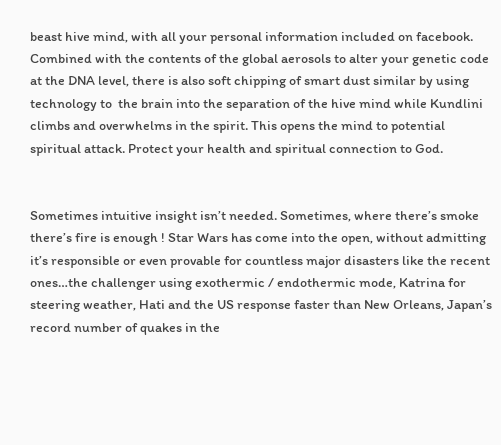beast hive mind, with all your personal information included on facebook. Combined with the contents of the global aerosols to alter your genetic code at the DNA level, there is also soft chipping of smart dust similar by using technology to  the brain into the separation of the hive mind while Kundlini climbs and overwhelms in the spirit. This opens the mind to potential spiritual attack. Protect your health and spiritual connection to God.


Sometimes intuitive insight isn’t needed. Sometimes, where there’s smoke there’s fire is enough ! Star Wars has come into the open, without admitting it’s responsible or even provable for countless major disasters like the recent ones…the challenger using exothermic / endothermic mode, Katrina for steering weather, Hati and the US response faster than New Orleans, Japan’s record number of quakes in the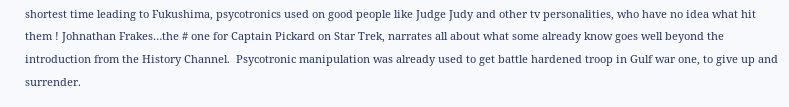shortest time leading to Fukushima, psycotronics used on good people like Judge Judy and other tv personalities, who have no idea what hit them ! Johnathan Frakes…the # one for Captain Pickard on Star Trek, narrates all about what some already know goes well beyond the introduction from the History Channel.  Psycotronic manipulation was already used to get battle hardened troop in Gulf war one, to give up and surrender.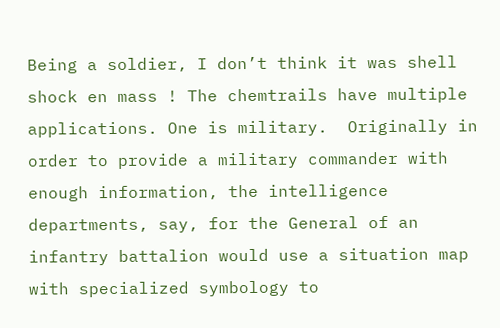Being a soldier, I don’t think it was shell shock en mass ! The chemtrails have multiple applications. One is military.  Originally in order to provide a military commander with enough information, the intelligence departments, say, for the General of an infantry battalion would use a situation map with specialized symbology to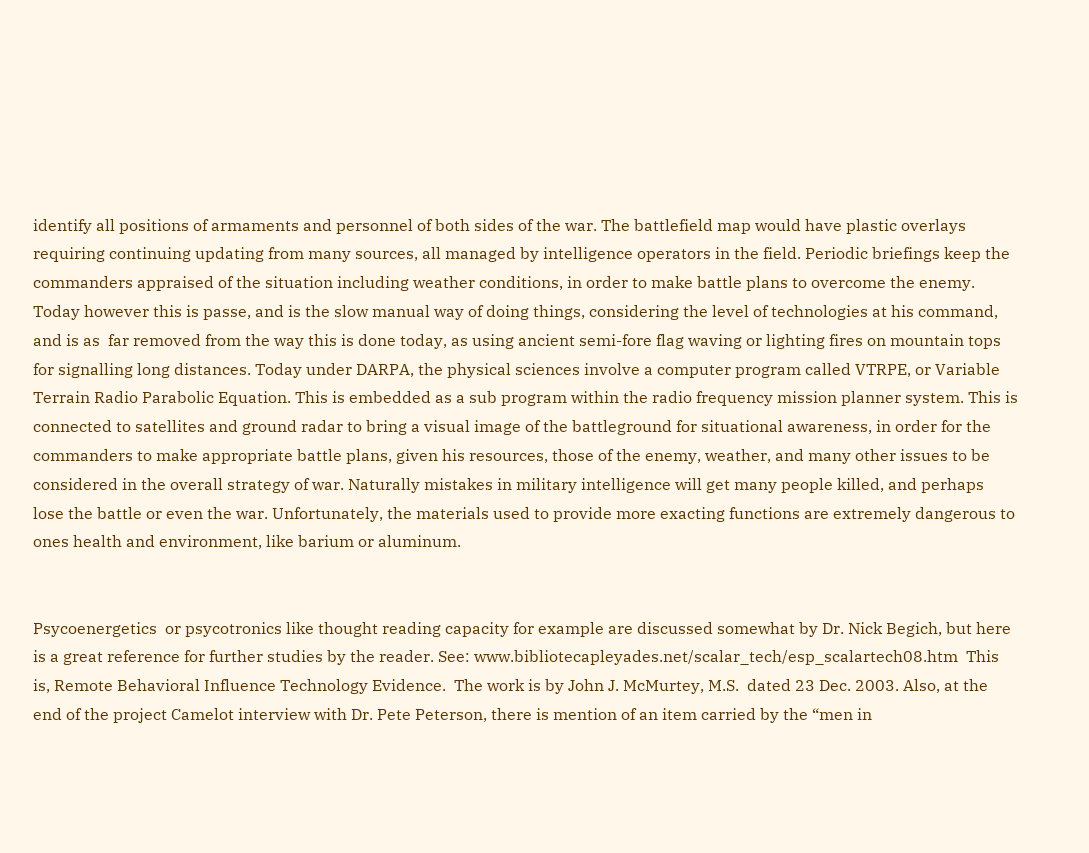identify all positions of armaments and personnel of both sides of the war. The battlefield map would have plastic overlays requiring continuing updating from many sources, all managed by intelligence operators in the field. Periodic briefings keep the commanders appraised of the situation including weather conditions, in order to make battle plans to overcome the enemy. Today however this is passe, and is the slow manual way of doing things, considering the level of technologies at his command, and is as  far removed from the way this is done today, as using ancient semi-fore flag waving or lighting fires on mountain tops for signalling long distances. Today under DARPA, the physical sciences involve a computer program called VTRPE, or Variable Terrain Radio Parabolic Equation. This is embedded as a sub program within the radio frequency mission planner system. This is connected to satellites and ground radar to bring a visual image of the battleground for situational awareness, in order for the commanders to make appropriate battle plans, given his resources, those of the enemy, weather, and many other issues to be considered in the overall strategy of war. Naturally mistakes in military intelligence will get many people killed, and perhaps lose the battle or even the war. Unfortunately, the materials used to provide more exacting functions are extremely dangerous to ones health and environment, like barium or aluminum.


Psycoenergetics  or psycotronics like thought reading capacity for example are discussed somewhat by Dr. Nick Begich, but here is a great reference for further studies by the reader. See: www.bibliotecapleyades.net/scalar_tech/esp_scalartech08.htm  This is, Remote Behavioral Influence Technology Evidence.  The work is by John J. McMurtey, M.S.  dated 23 Dec. 2003. Also, at the end of the project Camelot interview with Dr. Pete Peterson, there is mention of an item carried by the “men in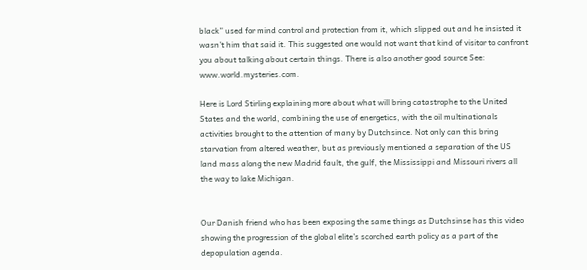black” used for mind control and protection from it, which slipped out and he insisted it wasn’t him that said it. This suggested one would not want that kind of visitor to confront you about talking about certain things. There is also another good source See: www.world.mysteries.com.

Here is Lord Stirling explaining more about what will bring catastrophe to the United States and the world, combining the use of energetics, with the oil multinationals activities brought to the attention of many by Dutchsince. Not only can this bring starvation from altered weather, but as previously mentioned a separation of the US land mass along the new Madrid fault, the gulf, the Mississippi and Missouri rivers all the way to lake Michigan.


Our Danish friend who has been exposing the same things as Dutchsinse has this video showing the progression of the global elite’s scorched earth policy as a part of the depopulation agenda.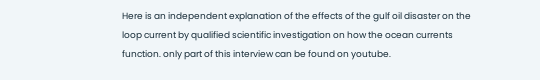Here is an independent explanation of the effects of the gulf oil disaster on the loop current by qualified scientific investigation on how the ocean currents function. only part of this interview can be found on youtube.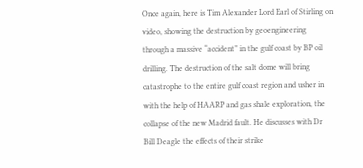Once again, here is Tim Alexander Lord Earl of Stirling on video, showing the destruction by geoengineering through a massive “accident” in the gulf coast by BP oil drilling. The destruction of the salt dome will bring catastrophe to the entire gulf coast region and usher in with the help of HAARP and gas shale exploration, the collapse of the new Madrid fault. He discusses with Dr Bill Deagle the effects of their strike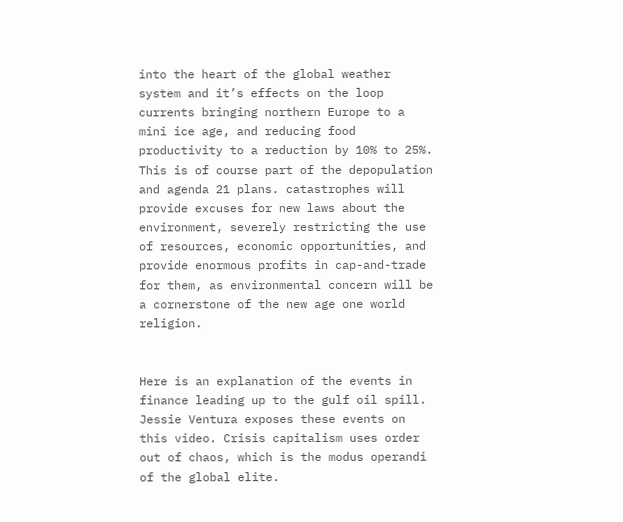into the heart of the global weather system and it’s effects on the loop currents bringing northern Europe to a mini ice age, and reducing food productivity to a reduction by 10% to 25%. This is of course part of the depopulation and agenda 21 plans. catastrophes will provide excuses for new laws about the environment, severely restricting the use of resources, economic opportunities, and provide enormous profits in cap-and-trade for them, as environmental concern will be a cornerstone of the new age one world religion.


Here is an explanation of the events in finance leading up to the gulf oil spill. Jessie Ventura exposes these events on this video. Crisis capitalism uses order out of chaos, which is the modus operandi of the global elite.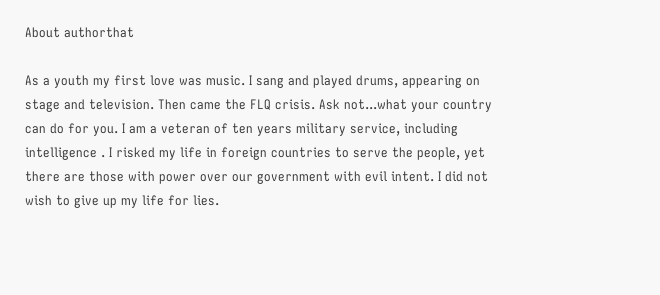About authorthat

As a youth my first love was music. I sang and played drums, appearing on stage and television. Then came the FLQ crisis. Ask not...what your country can do for you. I am a veteran of ten years military service, including intelligence . I risked my life in foreign countries to serve the people, yet there are those with power over our government with evil intent. I did not wish to give up my life for lies.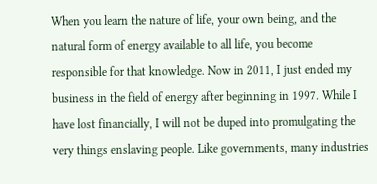When you learn the nature of life, your own being, and the natural form of energy available to all life, you become responsible for that knowledge. Now in 2011, I just ended my business in the field of energy after beginning in 1997. While I have lost financially, I will not be duped into promulgating the very things enslaving people. Like governments, many industries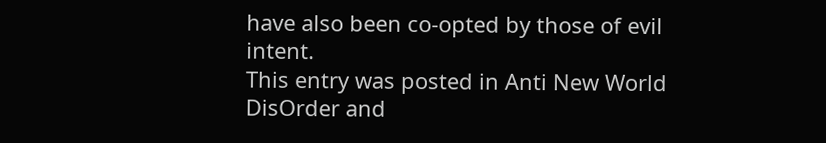have also been co-opted by those of evil intent.
This entry was posted in Anti New World DisOrder and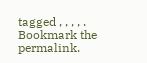tagged , , , , . Bookmark the permalink.